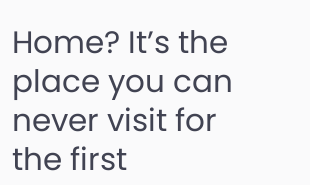Home? It’s the place you can never visit for the first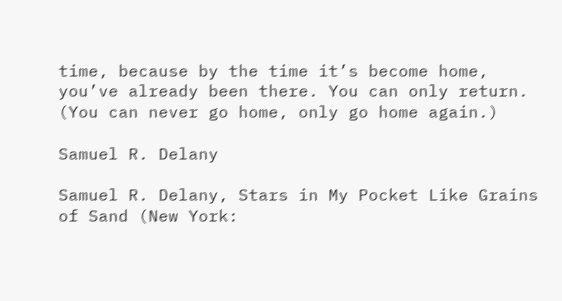time, because by the time it’s become home, you’ve already been there. You can only return. (You can never go home, only go home again.)

Samuel R. Delany

Samuel R. Delany, Stars in My Pocket Like Grains of Sand (New York: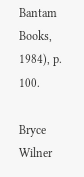Bantam Books, 1984), p. 100.

Bryce Wilner